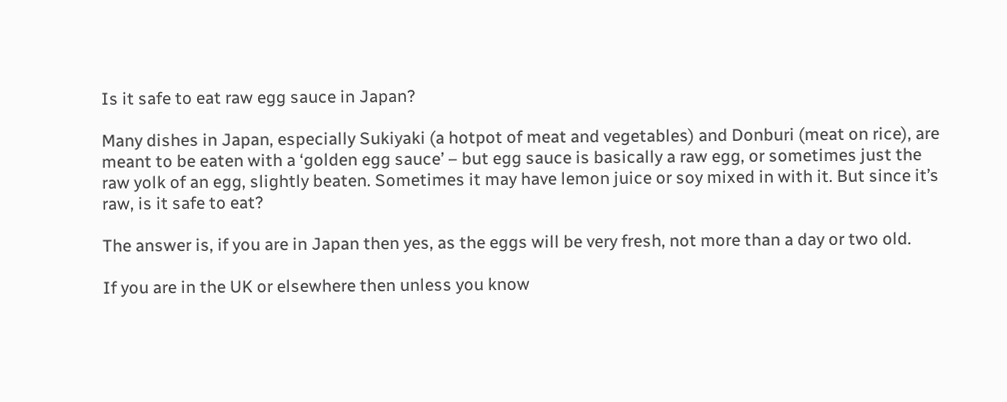Is it safe to eat raw egg sauce in Japan?

Many dishes in Japan, especially Sukiyaki (a hotpot of meat and vegetables) and Donburi (meat on rice), are meant to be eaten with a ‘golden egg sauce’ – but egg sauce is basically a raw egg, or sometimes just the raw yolk of an egg, slightly beaten. Sometimes it may have lemon juice or soy mixed in with it. But since it’s raw, is it safe to eat?

The answer is, if you are in Japan then yes, as the eggs will be very fresh, not more than a day or two old.

If you are in the UK or elsewhere then unless you know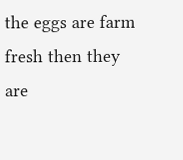the eggs are farm fresh then they are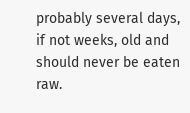probably several days, if not weeks, old and should never be eaten raw.